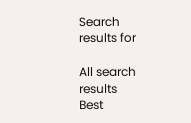Search results for

All search results
Best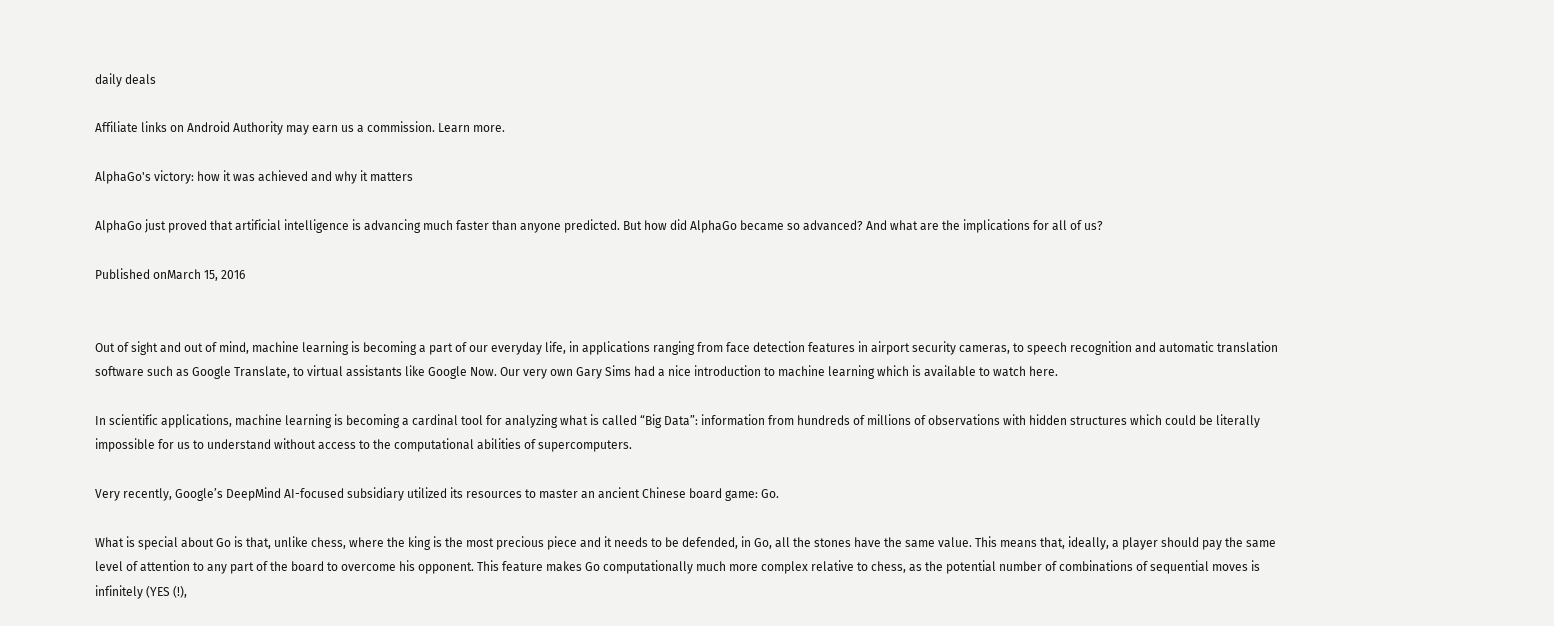daily deals

Affiliate links on Android Authority may earn us a commission. Learn more.

AlphaGo's victory: how it was achieved and why it matters

AlphaGo just proved that artificial intelligence is advancing much faster than anyone predicted. But how did AlphaGo became so advanced? And what are the implications for all of us?

Published onMarch 15, 2016


Out of sight and out of mind, machine learning is becoming a part of our everyday life, in applications ranging from face detection features in airport security cameras, to speech recognition and automatic translation software such as Google Translate, to virtual assistants like Google Now. Our very own Gary Sims had a nice introduction to machine learning which is available to watch here.

In scientific applications, machine learning is becoming a cardinal tool for analyzing what is called “Big Data”: information from hundreds of millions of observations with hidden structures which could be literally impossible for us to understand without access to the computational abilities of supercomputers.

Very recently, Google’s DeepMind AI-focused subsidiary utilized its resources to master an ancient Chinese board game: Go.

What is special about Go is that, unlike chess, where the king is the most precious piece and it needs to be defended, in Go, all the stones have the same value. This means that, ideally, a player should pay the same level of attention to any part of the board to overcome his opponent. This feature makes Go computationally much more complex relative to chess, as the potential number of combinations of sequential moves is infinitely (YES (!),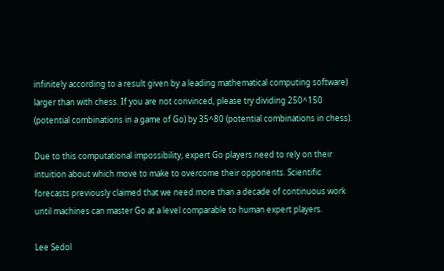infinitely according to a result given by a leading mathematical computing software) larger than with chess. If you are not convinced, please try dividing 250^150 (potential combinations in a game of Go) by 35^80 (potential combinations in chess).

Due to this computational impossibility, expert Go players need to rely on their intuition about which move to make to overcome their opponents. Scientific forecasts previously claimed that we need more than a decade of continuous work until machines can master Go at a level comparable to human expert players.

Lee Sedol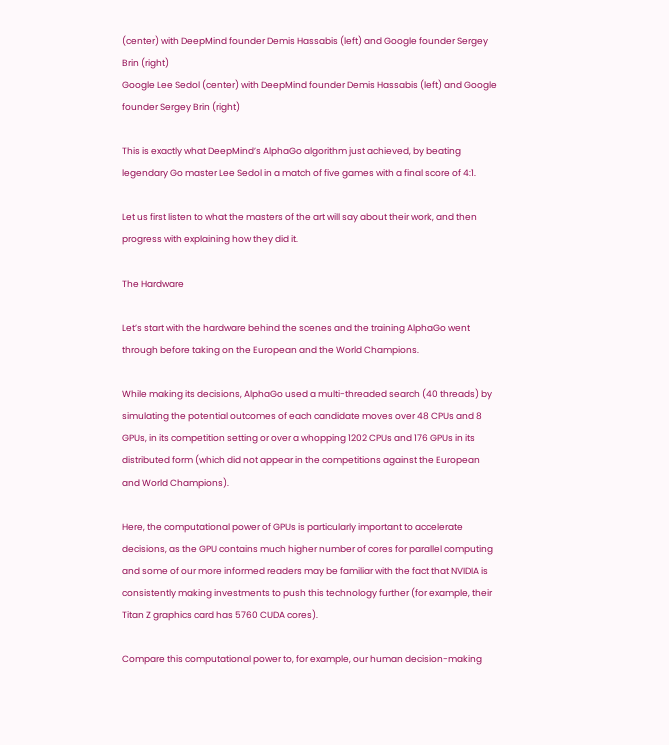(center) with DeepMind founder Demis Hassabis (left) and Google founder Sergey Brin (right)
Google Lee Sedol (center) with DeepMind founder Demis Hassabis (left) and Google founder Sergey Brin (right)

This is exactly what DeepMind’s AlphaGo algorithm just achieved, by beating legendary Go master Lee Sedol in a match of five games with a final score of 4:1.

Let us first listen to what the masters of the art will say about their work, and then progress with explaining how they did it.

The Hardware

Let’s start with the hardware behind the scenes and the training AlphaGo went through before taking on the European and the World Champions.

While making its decisions, AlphaGo used a multi-threaded search (40 threads) by simulating the potential outcomes of each candidate moves over 48 CPUs and 8 GPUs, in its competition setting or over a whopping 1202 CPUs and 176 GPUs in its distributed form (which did not appear in the competitions against the European and World Champions).

Here, the computational power of GPUs is particularly important to accelerate decisions, as the GPU contains much higher number of cores for parallel computing and some of our more informed readers may be familiar with the fact that NVIDIA is consistently making investments to push this technology further (for example, their Titan Z graphics card has 5760 CUDA cores).

Compare this computational power to, for example, our human decision-making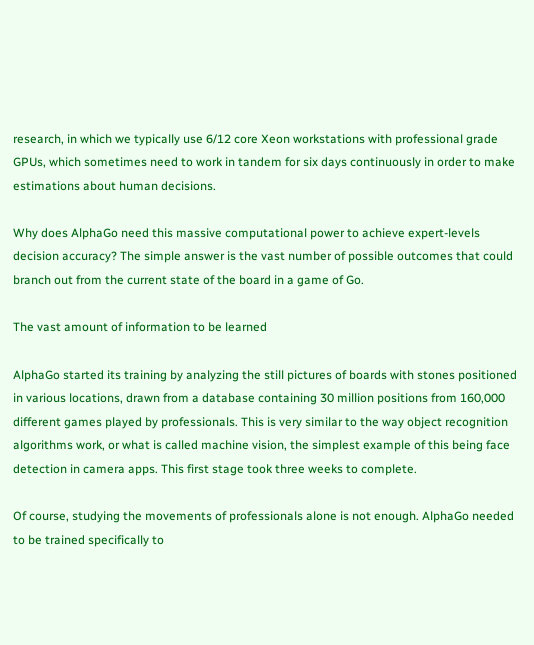research, in which we typically use 6/12 core Xeon workstations with professional grade GPUs, which sometimes need to work in tandem for six days continuously in order to make estimations about human decisions.

Why does AlphaGo need this massive computational power to achieve expert-levels decision accuracy? The simple answer is the vast number of possible outcomes that could branch out from the current state of the board in a game of Go.

The vast amount of information to be learned

AlphaGo started its training by analyzing the still pictures of boards with stones positioned in various locations, drawn from a database containing 30 million positions from 160,000 different games played by professionals. This is very similar to the way object recognition algorithms work, or what is called machine vision, the simplest example of this being face detection in camera apps. This first stage took three weeks to complete.

Of course, studying the movements of professionals alone is not enough. AlphaGo needed to be trained specifically to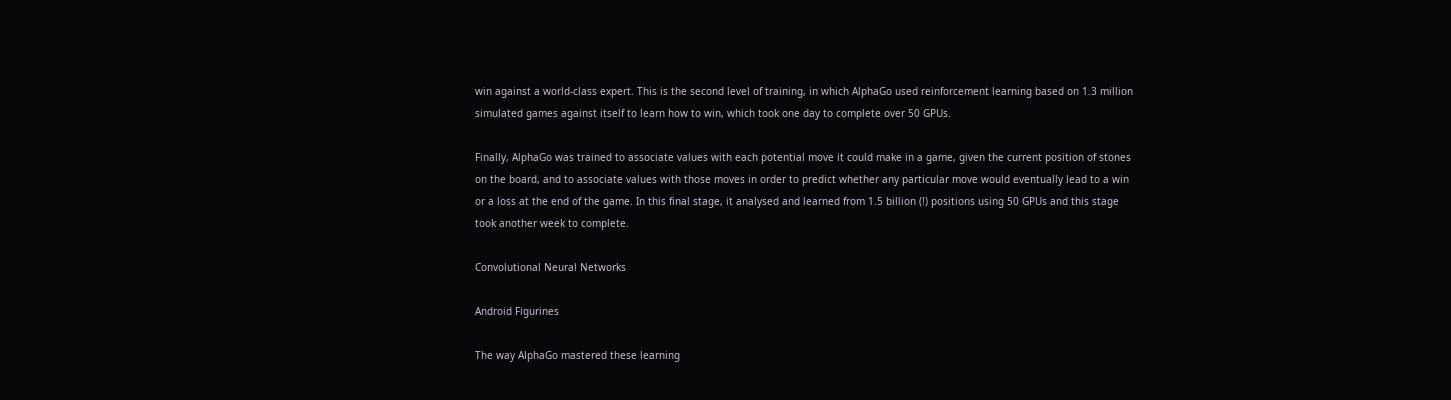win against a world-class expert. This is the second level of training, in which AlphaGo used reinforcement learning based on 1.3 million simulated games against itself to learn how to win, which took one day to complete over 50 GPUs.

Finally, AlphaGo was trained to associate values with each potential move it could make in a game, given the current position of stones on the board, and to associate values with those moves in order to predict whether any particular move would eventually lead to a win or a loss at the end of the game. In this final stage, it analysed and learned from 1.5 billion (!) positions using 50 GPUs and this stage took another week to complete.

Convolutional Neural Networks

Android Figurines

The way AlphaGo mastered these learning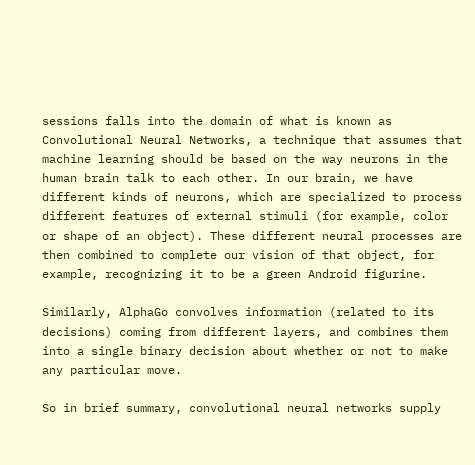sessions falls into the domain of what is known as Convolutional Neural Networks, a technique that assumes that machine learning should be based on the way neurons in the human brain talk to each other. In our brain, we have different kinds of neurons, which are specialized to process different features of external stimuli (for example, color or shape of an object). These different neural processes are then combined to complete our vision of that object, for example, recognizing it to be a green Android figurine.

Similarly, AlphaGo convolves information (related to its decisions) coming from different layers, and combines them into a single binary decision about whether or not to make any particular move.

So in brief summary, convolutional neural networks supply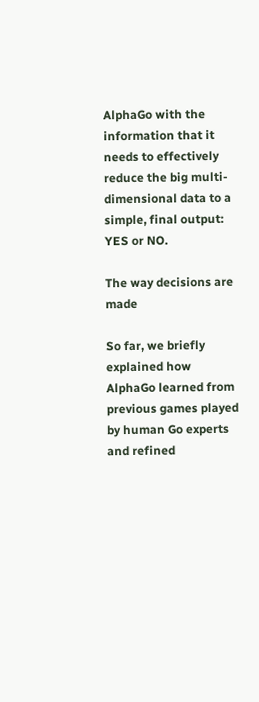AlphaGo with the information that it needs to effectively reduce the big multi- dimensional data to a simple, final output: YES or NO.

The way decisions are made

So far, we briefly explained how AlphaGo learned from previous games played by human Go experts and refined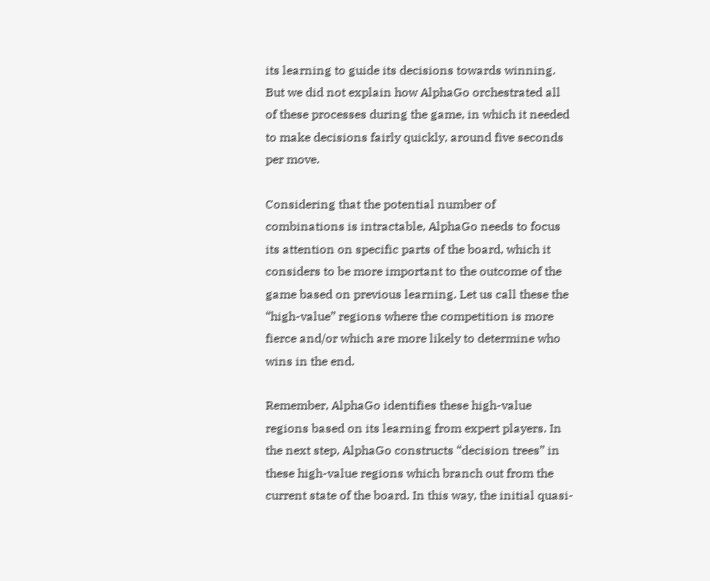its learning to guide its decisions towards winning. But we did not explain how AlphaGo orchestrated all of these processes during the game, in which it needed to make decisions fairly quickly, around five seconds per move.

Considering that the potential number of combinations is intractable, AlphaGo needs to focus its attention on specific parts of the board, which it considers to be more important to the outcome of the game based on previous learning. Let us call these the “high-value” regions where the competition is more fierce and/or which are more likely to determine who wins in the end.

Remember, AlphaGo identifies these high-value regions based on its learning from expert players. In the next step, AlphaGo constructs “decision trees” in these high-value regions which branch out from the current state of the board. In this way, the initial quasi-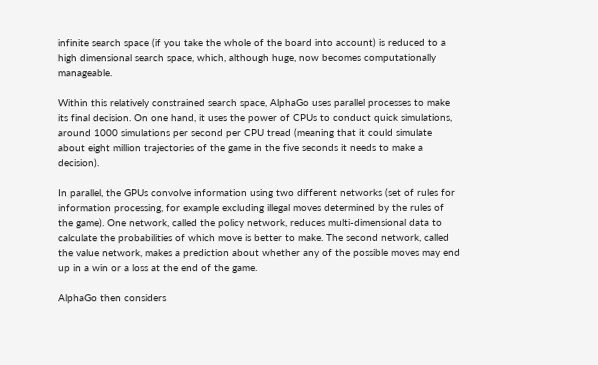infinite search space (if you take the whole of the board into account) is reduced to a high dimensional search space, which, although huge, now becomes computationally manageable.

Within this relatively constrained search space, AlphaGo uses parallel processes to make its final decision. On one hand, it uses the power of CPUs to conduct quick simulations, around 1000 simulations per second per CPU tread (meaning that it could simulate  about eight million trajectories of the game in the five seconds it needs to make a decision).

In parallel, the GPUs convolve information using two different networks (set of rules for information processing, for example excluding illegal moves determined by the rules of the game). One network, called the policy network, reduces multi-dimensional data to calculate the probabilities of which move is better to make. The second network, called the value network, makes a prediction about whether any of the possible moves may end up in a win or a loss at the end of the game.

AlphaGo then considers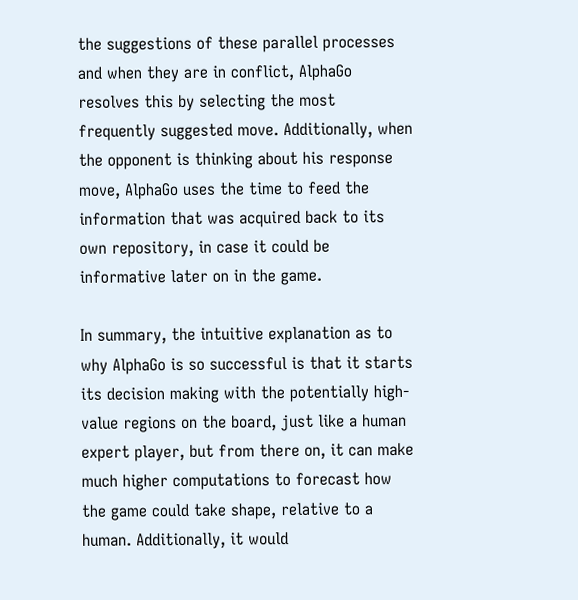the suggestions of these parallel processes and when they are in conflict, AlphaGo resolves this by selecting the most frequently suggested move. Additionally, when the opponent is thinking about his response move, AlphaGo uses the time to feed the information that was acquired back to its own repository, in case it could be informative later on in the game.

In summary, the intuitive explanation as to why AlphaGo is so successful is that it starts its decision making with the potentially high-value regions on the board, just like a human expert player, but from there on, it can make much higher computations to forecast how the game could take shape, relative to a human. Additionally, it would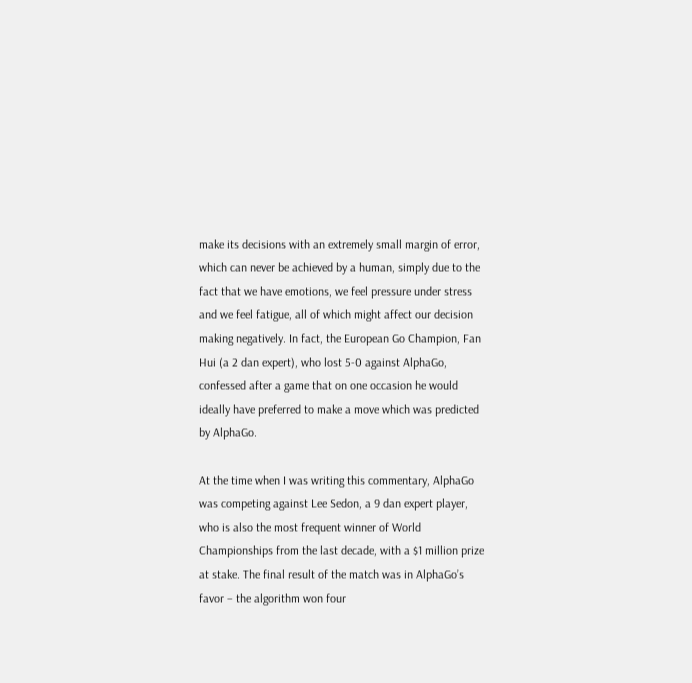make its decisions with an extremely small margin of error, which can never be achieved by a human, simply due to the fact that we have emotions, we feel pressure under stress and we feel fatigue, all of which might affect our decision making negatively. In fact, the European Go Champion, Fan Hui (a 2 dan expert), who lost 5-0 against AlphaGo, confessed after a game that on one occasion he would ideally have preferred to make a move which was predicted by AlphaGo.

At the time when I was writing this commentary, AlphaGo was competing against Lee Sedon, a 9 dan expert player, who is also the most frequent winner of World Championships from the last decade, with a $1 million prize at stake. The final result of the match was in AlphaGo’s favor – the algorithm won four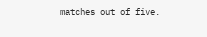matches out of five.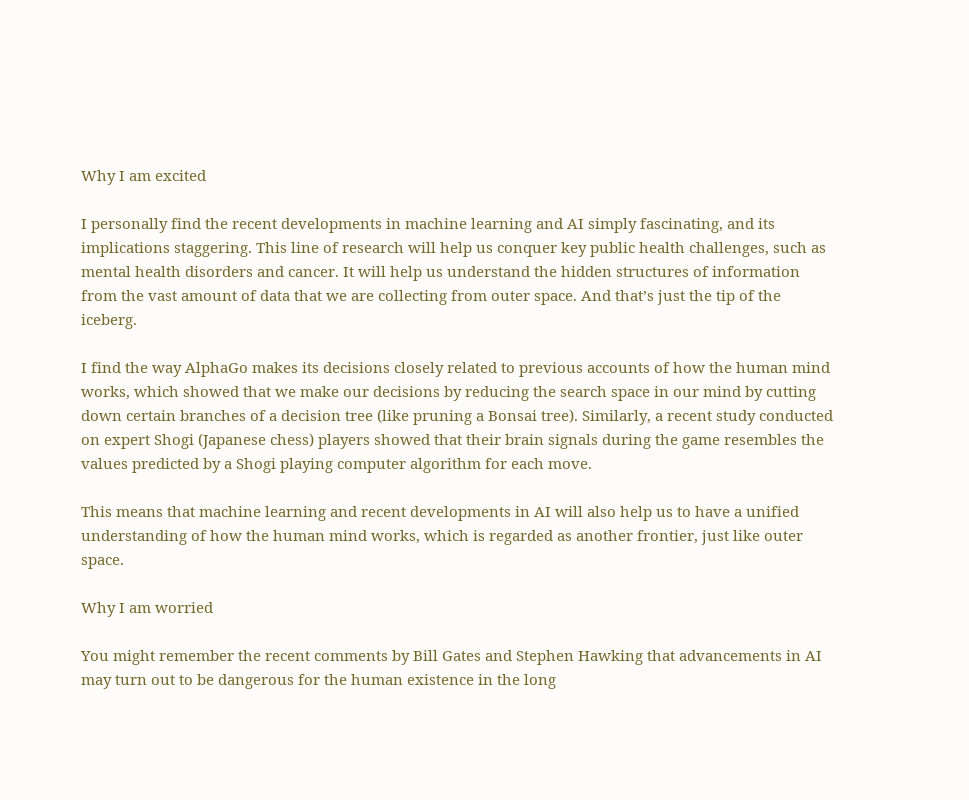Why I am excited

I personally find the recent developments in machine learning and AI simply fascinating, and its implications staggering. This line of research will help us conquer key public health challenges, such as mental health disorders and cancer. It will help us understand the hidden structures of information from the vast amount of data that we are collecting from outer space. And that’s just the tip of the iceberg.

I find the way AlphaGo makes its decisions closely related to previous accounts of how the human mind works, which showed that we make our decisions by reducing the search space in our mind by cutting down certain branches of a decision tree (like pruning a Bonsai tree). Similarly, a recent study conducted on expert Shogi (Japanese chess) players showed that their brain signals during the game resembles the values predicted by a Shogi playing computer algorithm for each move.

This means that machine learning and recent developments in AI will also help us to have a unified understanding of how the human mind works, which is regarded as another frontier, just like outer space.

Why I am worried

You might remember the recent comments by Bill Gates and Stephen Hawking that advancements in AI may turn out to be dangerous for the human existence in the long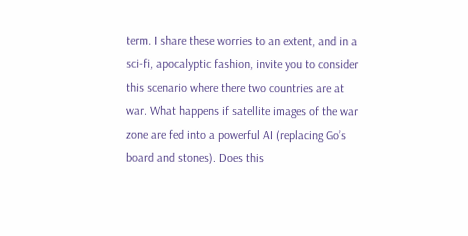term. I share these worries to an extent, and in a sci-fi, apocalyptic fashion, invite you to consider this scenario where there two countries are at war. What happens if satellite images of the war zone are fed into a powerful AI (replacing Go’s board and stones). Does this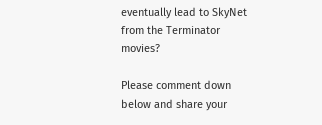eventually lead to SkyNet from the Terminator movies?

Please comment down below and share your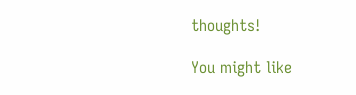thoughts!

You might like